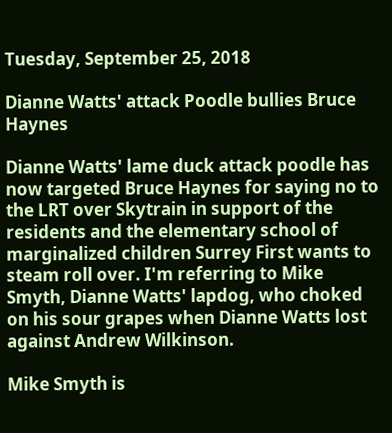Tuesday, September 25, 2018

Dianne Watts' attack Poodle bullies Bruce Haynes

Dianne Watts' lame duck attack poodle has now targeted Bruce Haynes for saying no to the LRT over Skytrain in support of the residents and the elementary school of marginalized children Surrey First wants to steam roll over. I'm referring to Mike Smyth, Dianne Watts' lapdog, who choked on his sour grapes when Dianne Watts lost against Andrew Wilkinson.

Mike Smyth is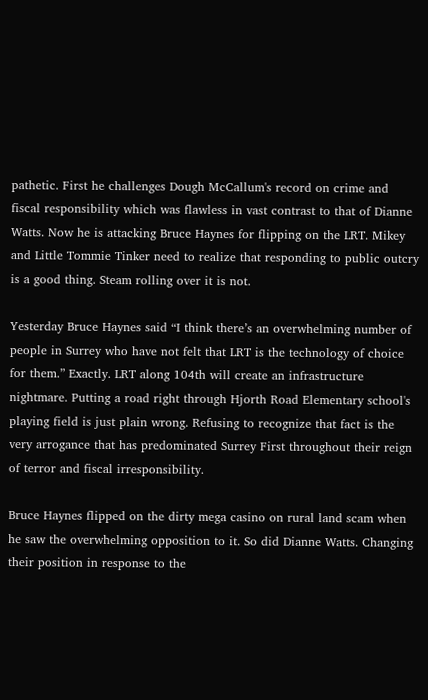pathetic. First he challenges Dough McCallum's record on crime and fiscal responsibility which was flawless in vast contrast to that of Dianne Watts. Now he is attacking Bruce Haynes for flipping on the LRT. Mikey and Little Tommie Tinker need to realize that responding to public outcry is a good thing. Steam rolling over it is not.

Yesterday Bruce Haynes said “I think there’s an overwhelming number of people in Surrey who have not felt that LRT is the technology of choice for them.” Exactly. LRT along 104th will create an infrastructure nightmare. Putting a road right through Hjorth Road Elementary school's playing field is just plain wrong. Refusing to recognize that fact is the very arrogance that has predominated Surrey First throughout their reign of terror and fiscal irresponsibility.

Bruce Haynes flipped on the dirty mega casino on rural land scam when he saw the overwhelming opposition to it. So did Dianne Watts. Changing their position in response to the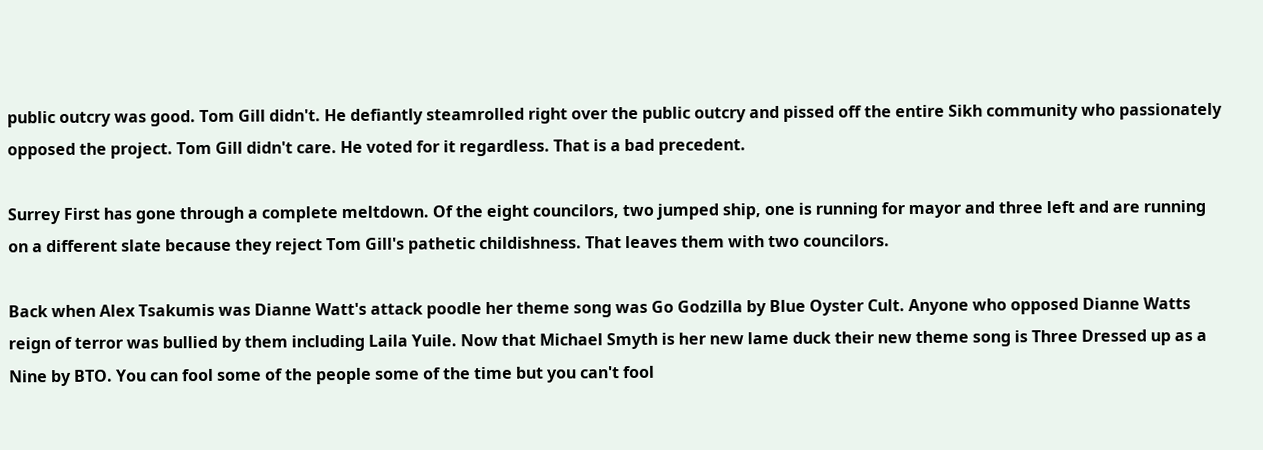public outcry was good. Tom Gill didn't. He defiantly steamrolled right over the public outcry and pissed off the entire Sikh community who passionately opposed the project. Tom Gill didn't care. He voted for it regardless. That is a bad precedent.

Surrey First has gone through a complete meltdown. Of the eight councilors, two jumped ship, one is running for mayor and three left and are running on a different slate because they reject Tom Gill's pathetic childishness. That leaves them with two councilors.

Back when Alex Tsakumis was Dianne Watt's attack poodle her theme song was Go Godzilla by Blue Oyster Cult. Anyone who opposed Dianne Watts reign of terror was bullied by them including Laila Yuile. Now that Michael Smyth is her new lame duck their new theme song is Three Dressed up as a Nine by BTO. You can fool some of the people some of the time but you can't fool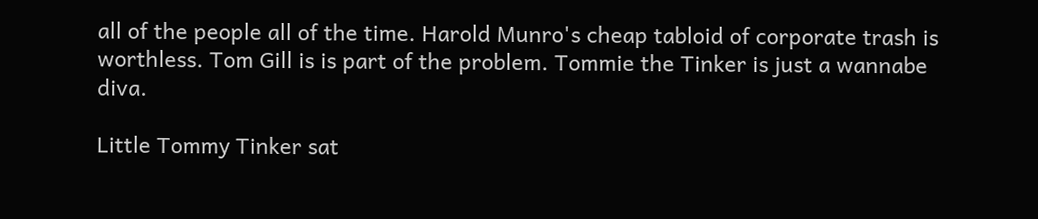all of the people all of the time. Harold Munro's cheap tabloid of corporate trash is worthless. Tom Gill is is part of the problem. Tommie the Tinker is just a wannabe diva.

Little Tommy Tinker sat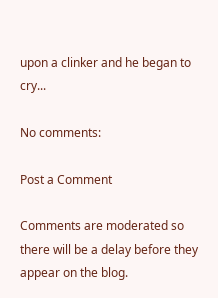upon a clinker and he began to cry...

No comments:

Post a Comment

Comments are moderated so there will be a delay before they appear on the blog.